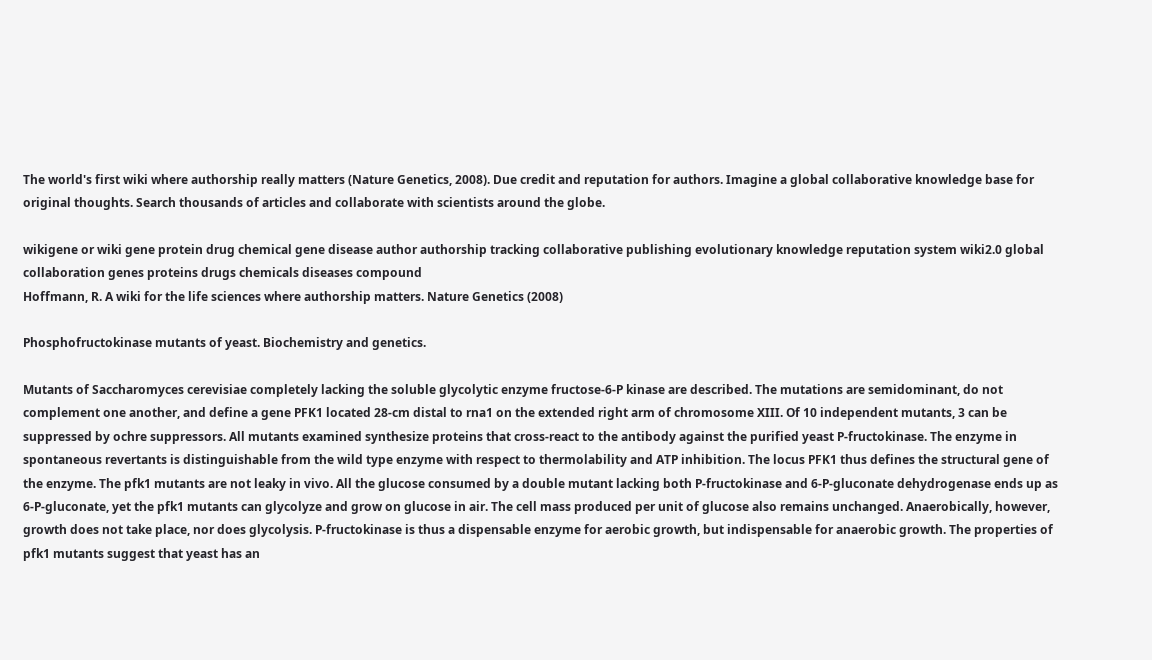The world's first wiki where authorship really matters (Nature Genetics, 2008). Due credit and reputation for authors. Imagine a global collaborative knowledge base for original thoughts. Search thousands of articles and collaborate with scientists around the globe.

wikigene or wiki gene protein drug chemical gene disease author authorship tracking collaborative publishing evolutionary knowledge reputation system wiki2.0 global collaboration genes proteins drugs chemicals diseases compound
Hoffmann, R. A wiki for the life sciences where authorship matters. Nature Genetics (2008)

Phosphofructokinase mutants of yeast. Biochemistry and genetics.

Mutants of Saccharomyces cerevisiae completely lacking the soluble glycolytic enzyme fructose-6-P kinase are described. The mutations are semidominant, do not complement one another, and define a gene PFK1 located 28-cm distal to rna1 on the extended right arm of chromosome XIII. Of 10 independent mutants, 3 can be suppressed by ochre suppressors. All mutants examined synthesize proteins that cross-react to the antibody against the purified yeast P-fructokinase. The enzyme in spontaneous revertants is distinguishable from the wild type enzyme with respect to thermolability and ATP inhibition. The locus PFK1 thus defines the structural gene of the enzyme. The pfk1 mutants are not leaky in vivo. All the glucose consumed by a double mutant lacking both P-fructokinase and 6-P-gluconate dehydrogenase ends up as 6-P-gluconate, yet the pfk1 mutants can glycolyze and grow on glucose in air. The cell mass produced per unit of glucose also remains unchanged. Anaerobically, however, growth does not take place, nor does glycolysis. P-fructokinase is thus a dispensable enzyme for aerobic growth, but indispensable for anaerobic growth. The properties of pfk1 mutants suggest that yeast has an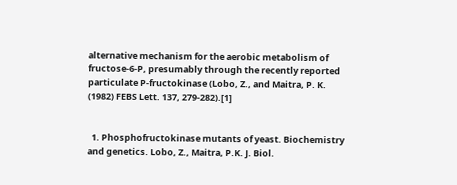alternative mechanism for the aerobic metabolism of fructose-6-P, presumably through the recently reported particulate P-fructokinase (Lobo, Z., and Maitra, P. K. (1982) FEBS Lett. 137, 279-282).[1]


  1. Phosphofructokinase mutants of yeast. Biochemistry and genetics. Lobo, Z., Maitra, P.K. J. Biol.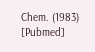Chem. (1983) [Pubmed]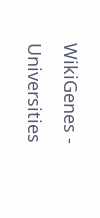WikiGenes - Universities